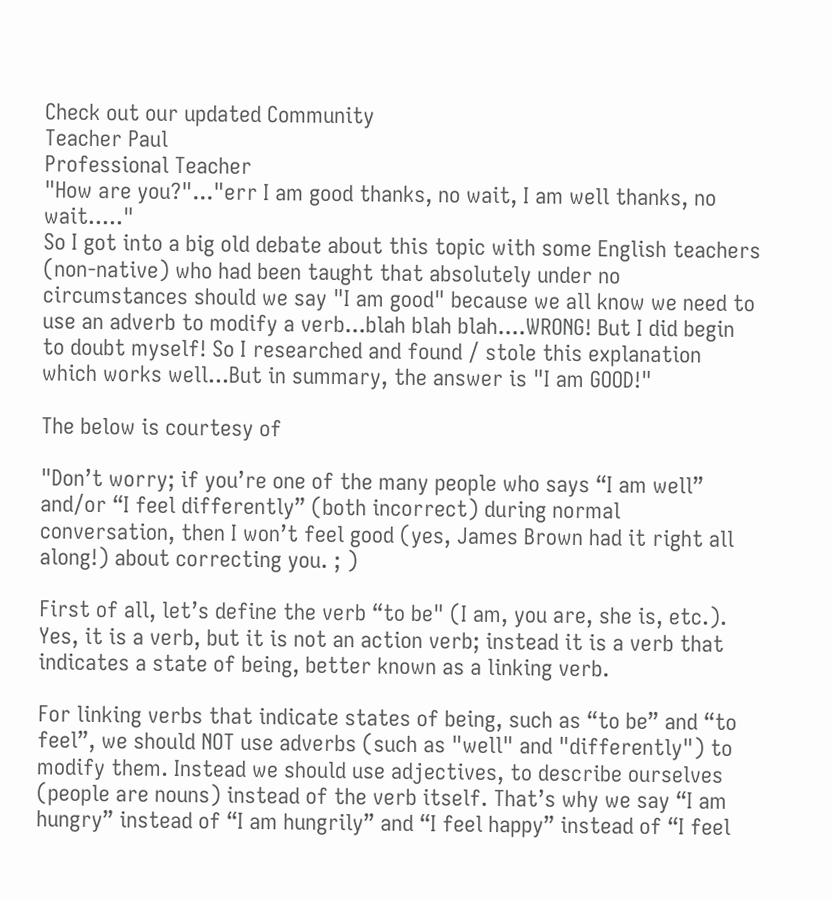Check out our updated Community
Teacher Paul
Professional Teacher
"How are you?"..."err I am good thanks, no wait, I am well thanks, no wait....."
So I got into a big old debate about this topic with some English teachers (non-native) who had been taught that absolutely under no circumstances should we say "I am good" because we all know we need to use an adverb to modify a verb...blah blah blah....WRONG! But I did begin to doubt myself! So I researched and found / stole this explanation which works well...But in summary, the answer is "I am GOOD!"

The below is courtesy of

"Don’t worry; if you’re one of the many people who says “I am well” and/or “I feel differently” (both incorrect) during normal conversation, then I won’t feel good (yes, James Brown had it right all along!) about correcting you. ; )

First of all, let’s define the verb “to be" (I am, you are, she is, etc.). Yes, it is a verb, but it is not an action verb; instead it is a verb that indicates a state of being, better known as a linking verb.

For linking verbs that indicate states of being, such as “to be” and “to feel”, we should NOT use adverbs (such as "well" and "differently") to modify them. Instead we should use adjectives, to describe ourselves (people are nouns) instead of the verb itself. That’s why we say “I am hungry” instead of “I am hungrily” and “I feel happy” instead of “I feel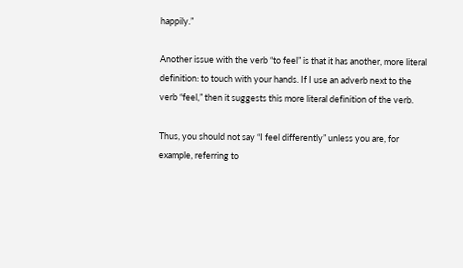happily.”

Another issue with the verb “to feel” is that it has another, more literal definition: to touch with your hands. If I use an adverb next to the verb “feel,” then it suggests this more literal definition of the verb.

Thus, you should not say “I feel differently” unless you are, for example, referring to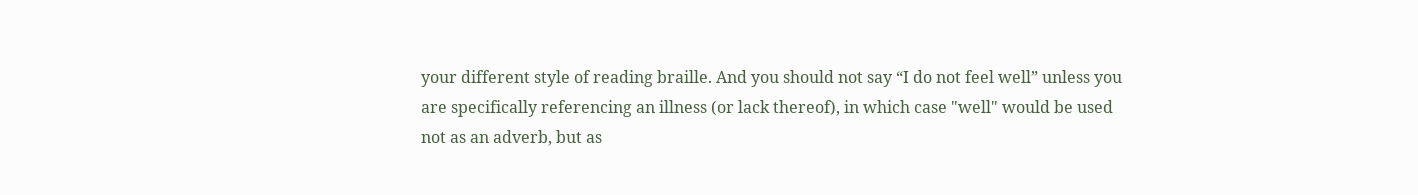your different style of reading braille. And you should not say “I do not feel well” unless you are specifically referencing an illness (or lack thereof), in which case "well" would be used not as an adverb, but as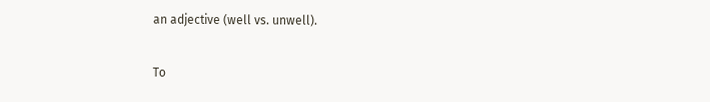an adjective (well vs. unwell).

To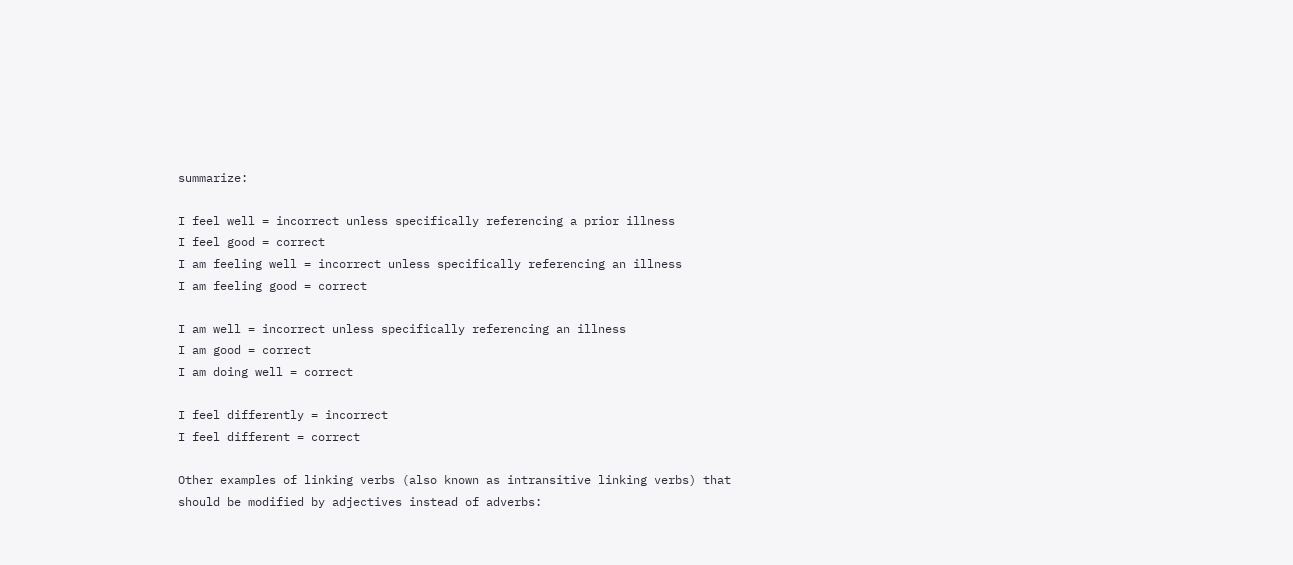summarize:

I feel well = incorrect unless specifically referencing a prior illness
I feel good = correct
I am feeling well = incorrect unless specifically referencing an illness
I am feeling good = correct

I am well = incorrect unless specifically referencing an illness
I am good = correct
I am doing well = correct

I feel differently = incorrect
I feel different = correct

Other examples of linking verbs (also known as intransitive linking verbs) that should be modified by adjectives instead of adverbs: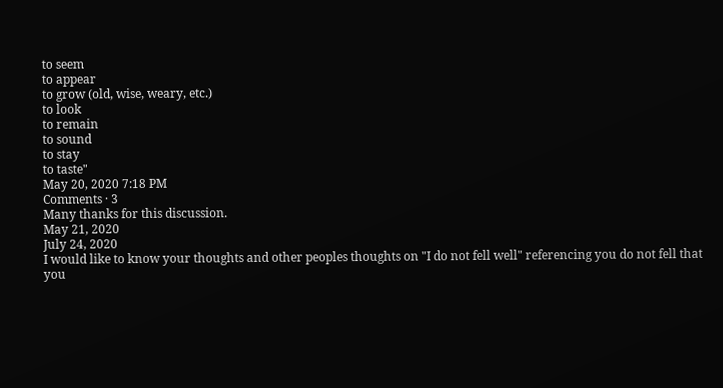to seem
to appear
to grow (old, wise, weary, etc.)
to look
to remain
to sound
to stay
to taste"
May 20, 2020 7:18 PM
Comments · 3
Many thanks for this discussion.
May 21, 2020
July 24, 2020
I would like to know your thoughts and other peoples thoughts on "I do not fell well" referencing you do not fell that you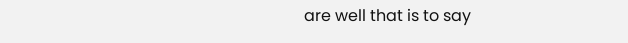are well that is to say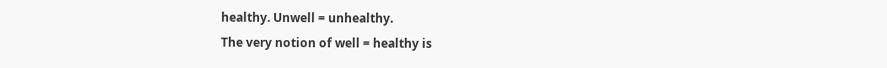healthy. Unwell = unhealthy.
The very notion of well = healthy is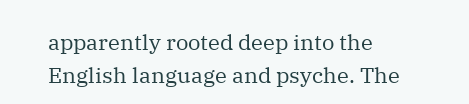apparently rooted deep into the English language and psyche. The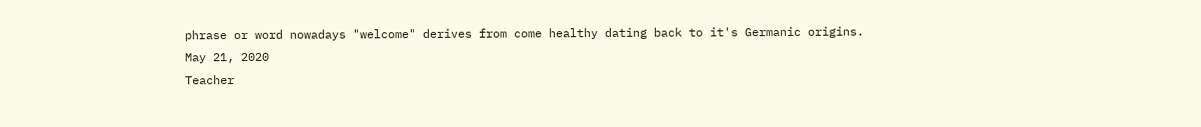phrase or word nowadays "welcome" derives from come healthy dating back to it's Germanic origins.
May 21, 2020
Teacher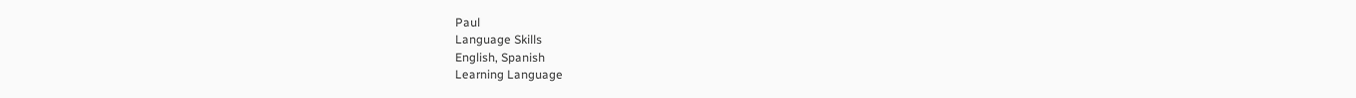Paul
Language Skills
English, Spanish
Learning Language